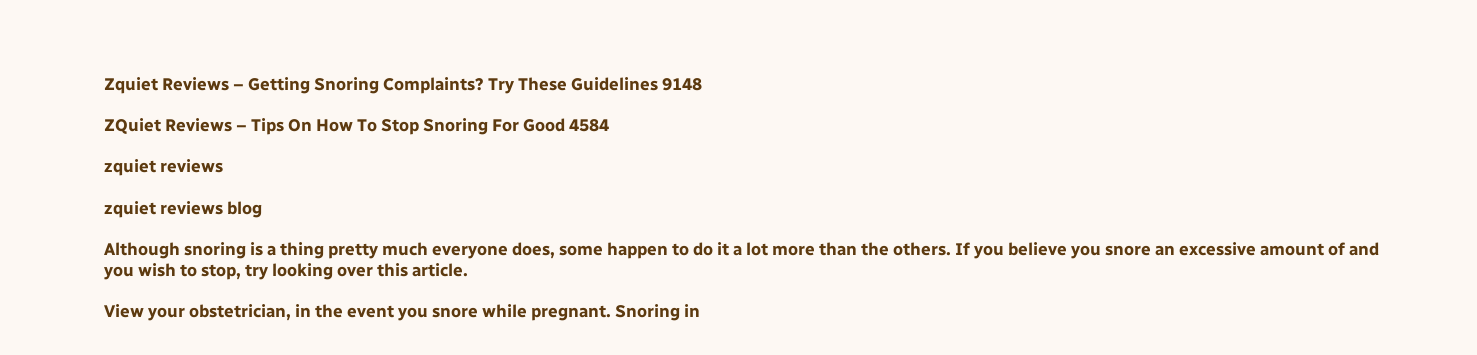Zquiet Reviews – Getting Snoring Complaints? Try These Guidelines 9148

ZQuiet Reviews – Tips On How To Stop Snoring For Good 4584

zquiet reviews

zquiet reviews blog

Although snoring is a thing pretty much everyone does, some happen to do it a lot more than the others. If you believe you snore an excessive amount of and you wish to stop, try looking over this article.

View your obstetrician, in the event you snore while pregnant. Snoring in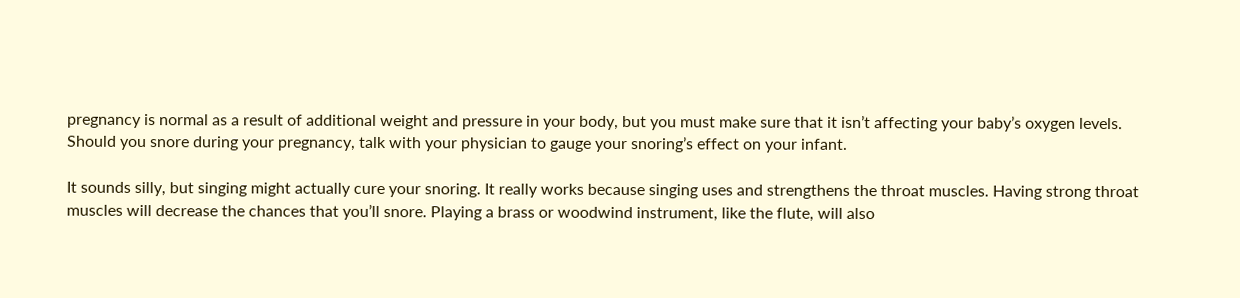pregnancy is normal as a result of additional weight and pressure in your body, but you must make sure that it isn’t affecting your baby’s oxygen levels. Should you snore during your pregnancy, talk with your physician to gauge your snoring’s effect on your infant.

It sounds silly, but singing might actually cure your snoring. It really works because singing uses and strengthens the throat muscles. Having strong throat muscles will decrease the chances that you’ll snore. Playing a brass or woodwind instrument, like the flute, will also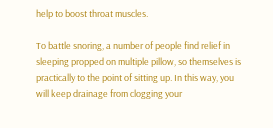help to boost throat muscles.

To battle snoring, a number of people find relief in sleeping propped on multiple pillow, so themselves is practically to the point of sitting up. In this way, you will keep drainage from clogging your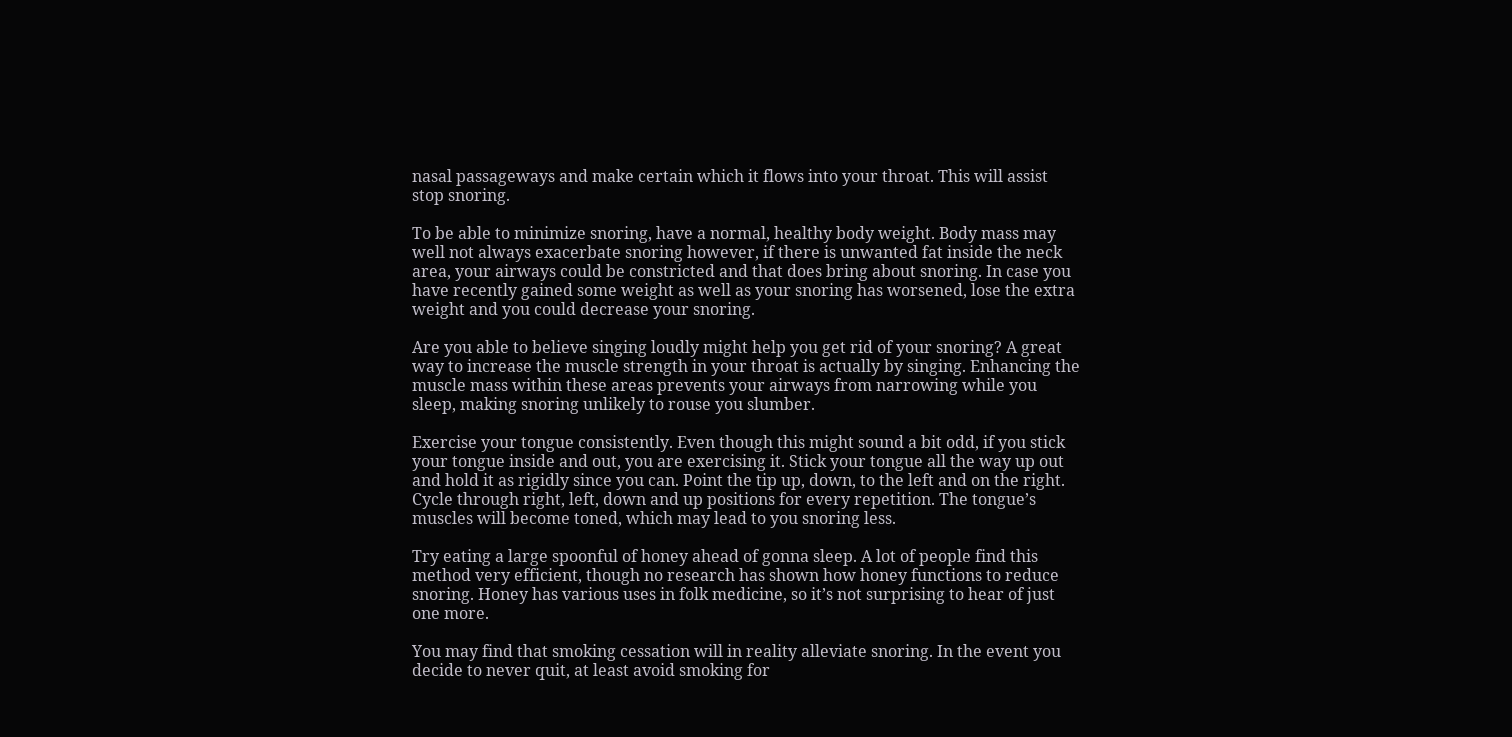nasal passageways and make certain which it flows into your throat. This will assist stop snoring.

To be able to minimize snoring, have a normal, healthy body weight. Body mass may well not always exacerbate snoring however, if there is unwanted fat inside the neck area, your airways could be constricted and that does bring about snoring. In case you have recently gained some weight as well as your snoring has worsened, lose the extra weight and you could decrease your snoring.

Are you able to believe singing loudly might help you get rid of your snoring? A great way to increase the muscle strength in your throat is actually by singing. Enhancing the muscle mass within these areas prevents your airways from narrowing while you sleep, making snoring unlikely to rouse you slumber.

Exercise your tongue consistently. Even though this might sound a bit odd, if you stick your tongue inside and out, you are exercising it. Stick your tongue all the way up out and hold it as rigidly since you can. Point the tip up, down, to the left and on the right. Cycle through right, left, down and up positions for every repetition. The tongue’s muscles will become toned, which may lead to you snoring less.

Try eating a large spoonful of honey ahead of gonna sleep. A lot of people find this method very efficient, though no research has shown how honey functions to reduce snoring. Honey has various uses in folk medicine, so it’s not surprising to hear of just one more.

You may find that smoking cessation will in reality alleviate snoring. In the event you decide to never quit, at least avoid smoking for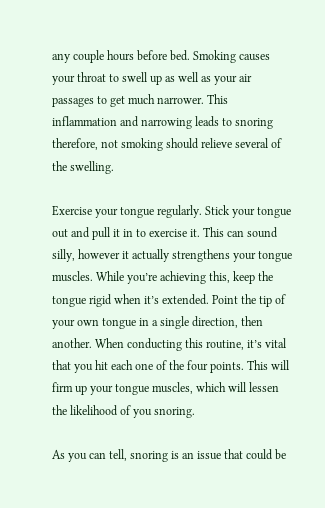any couple hours before bed. Smoking causes your throat to swell up as well as your air passages to get much narrower. This inflammation and narrowing leads to snoring therefore, not smoking should relieve several of the swelling.

Exercise your tongue regularly. Stick your tongue out and pull it in to exercise it. This can sound silly, however it actually strengthens your tongue muscles. While you’re achieving this, keep the tongue rigid when it’s extended. Point the tip of your own tongue in a single direction, then another. When conducting this routine, it’s vital that you hit each one of the four points. This will firm up your tongue muscles, which will lessen the likelihood of you snoring.

As you can tell, snoring is an issue that could be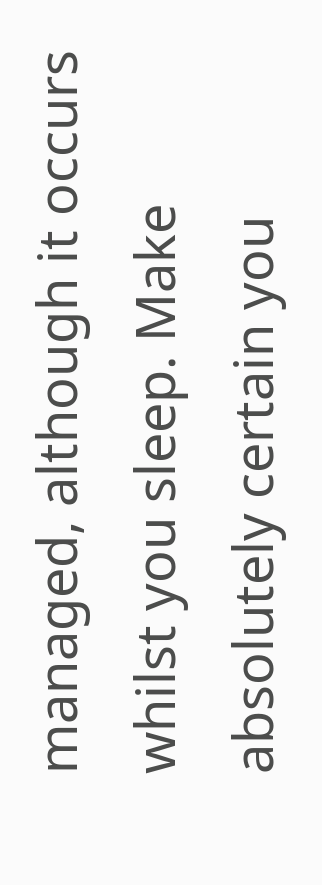managed, although it occurs whilst you sleep. Make absolutely certain you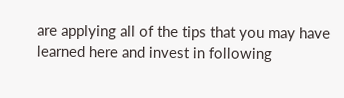are applying all of the tips that you may have learned here and invest in following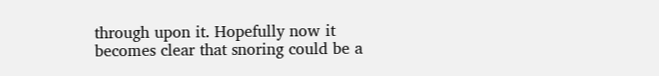through upon it. Hopefully now it becomes clear that snoring could be a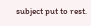subject put to rest.